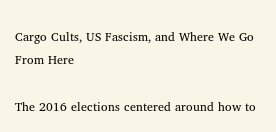Cargo Cults, US Fascism, and Where We Go From Here

The 2016 elections centered around how to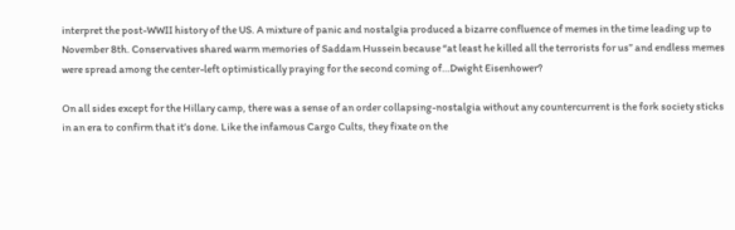interpret the post-WWII history of the US. A mixture of panic and nostalgia produced a bizarre confluence of memes in the time leading up to November 8th. Conservatives shared warm memories of Saddam Hussein because “at least he killed all the terrorists for us” and endless memes were spread among the center-left optimistically praying for the second coming of…Dwight Eisenhower?

On all sides except for the Hillary camp, there was a sense of an order collapsing-nostalgia without any countercurrent is the fork society sticks in an era to confirm that it’s done. Like the infamous Cargo Cults, they fixate on the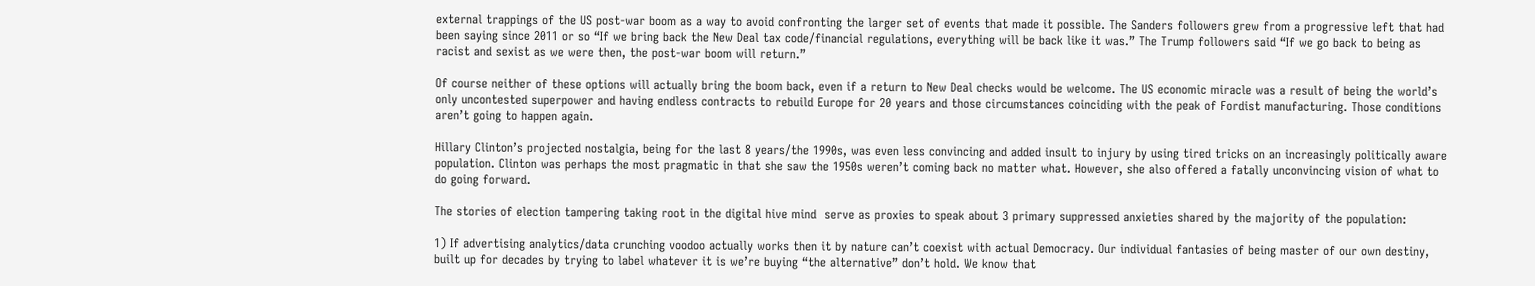external trappings of the US post-war boom as a way to avoid confronting the larger set of events that made it possible. The Sanders followers grew from a progressive left that had been saying since 2011 or so “If we bring back the New Deal tax code/financial regulations, everything will be back like it was.” The Trump followers said “If we go back to being as racist and sexist as we were then, the post-war boom will return.”

Of course neither of these options will actually bring the boom back, even if a return to New Deal checks would be welcome. The US economic miracle was a result of being the world’s only uncontested superpower and having endless contracts to rebuild Europe for 20 years and those circumstances coinciding with the peak of Fordist manufacturing. Those conditions aren’t going to happen again.

Hillary Clinton’s projected nostalgia, being for the last 8 years/the 1990s, was even less convincing and added insult to injury by using tired tricks on an increasingly politically aware population. Clinton was perhaps the most pragmatic in that she saw the 1950s weren’t coming back no matter what. However, she also offered a fatally unconvincing vision of what to do going forward.

The stories of election tampering taking root in the digital hive mind  serve as proxies to speak about 3 primary suppressed anxieties shared by the majority of the population:

1) If advertising analytics/data crunching voodoo actually works then it by nature can’t coexist with actual Democracy. Our individual fantasies of being master of our own destiny, built up for decades by trying to label whatever it is we’re buying “the alternative” don’t hold. We know that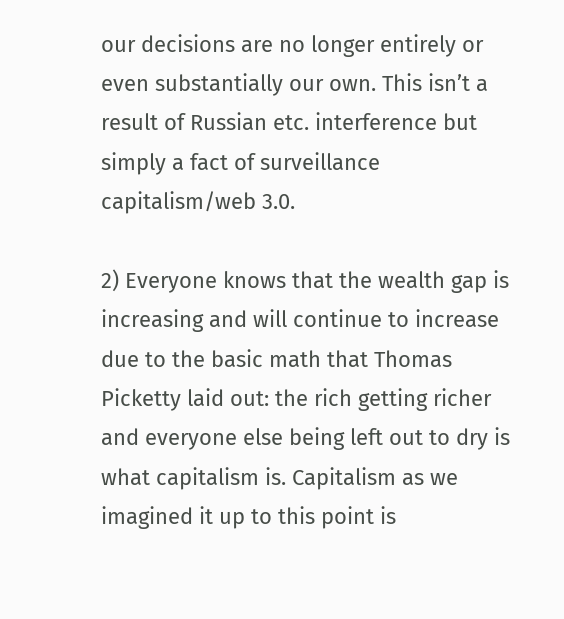our decisions are no longer entirely or even substantially our own. This isn’t a result of Russian etc. interference but simply a fact of surveillance capitalism/web 3.0.

2) Everyone knows that the wealth gap is increasing and will continue to increase due to the basic math that Thomas Picketty laid out: the rich getting richer and everyone else being left out to dry is what capitalism is. Capitalism as we imagined it up to this point is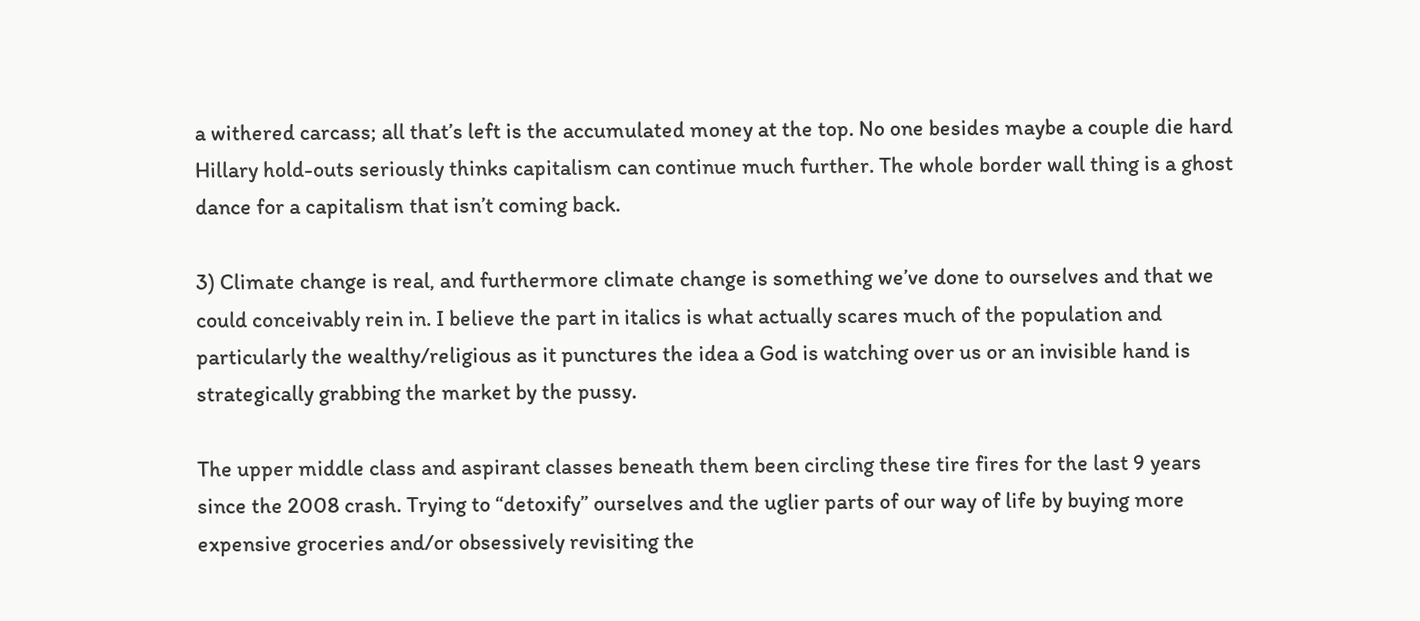a withered carcass; all that’s left is the accumulated money at the top. No one besides maybe a couple die hard Hillary hold-outs seriously thinks capitalism can continue much further. The whole border wall thing is a ghost dance for a capitalism that isn’t coming back.

3) Climate change is real, and furthermore climate change is something we’ve done to ourselves and that we could conceivably rein in. I believe the part in italics is what actually scares much of the population and particularly the wealthy/religious as it punctures the idea a God is watching over us or an invisible hand is strategically grabbing the market by the pussy.

The upper middle class and aspirant classes beneath them been circling these tire fires for the last 9 years since the 2008 crash. Trying to “detoxify” ourselves and the uglier parts of our way of life by buying more expensive groceries and/or obsessively revisiting the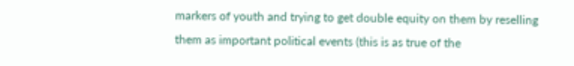markers of youth and trying to get double equity on them by reselling them as important political events (this is as true of the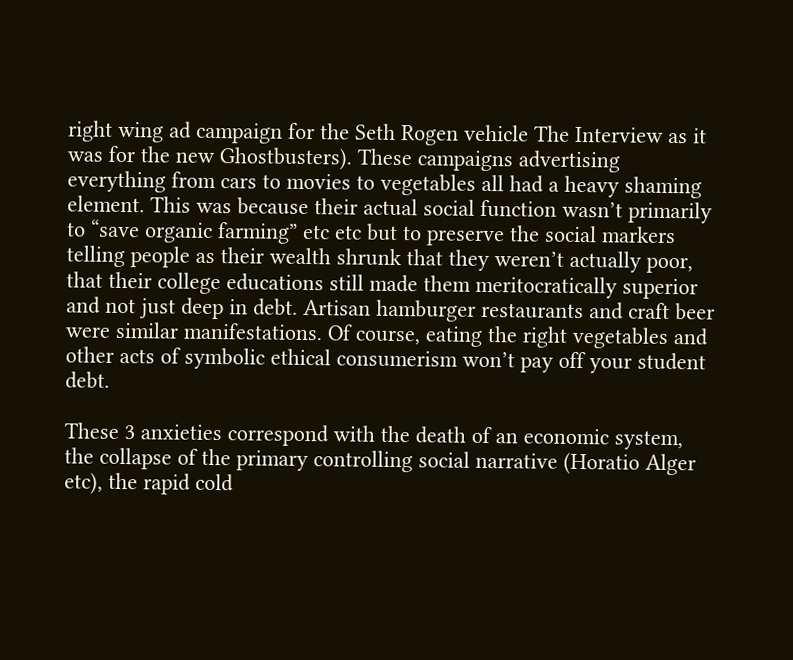right wing ad campaign for the Seth Rogen vehicle The Interview as it was for the new Ghostbusters). These campaigns advertising everything from cars to movies to vegetables all had a heavy shaming element. This was because their actual social function wasn’t primarily to “save organic farming” etc etc but to preserve the social markers telling people as their wealth shrunk that they weren’t actually poor, that their college educations still made them meritocratically superior and not just deep in debt. Artisan hamburger restaurants and craft beer were similar manifestations. Of course, eating the right vegetables and other acts of symbolic ethical consumerism won’t pay off your student debt.

These 3 anxieties correspond with the death of an economic system, the collapse of the primary controlling social narrative (Horatio Alger etc), the rapid cold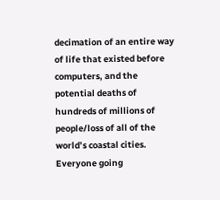decimation of an entire way of life that existed before computers, and the potential deaths of hundreds of millions of people/loss of all of the world’s coastal cities. Everyone going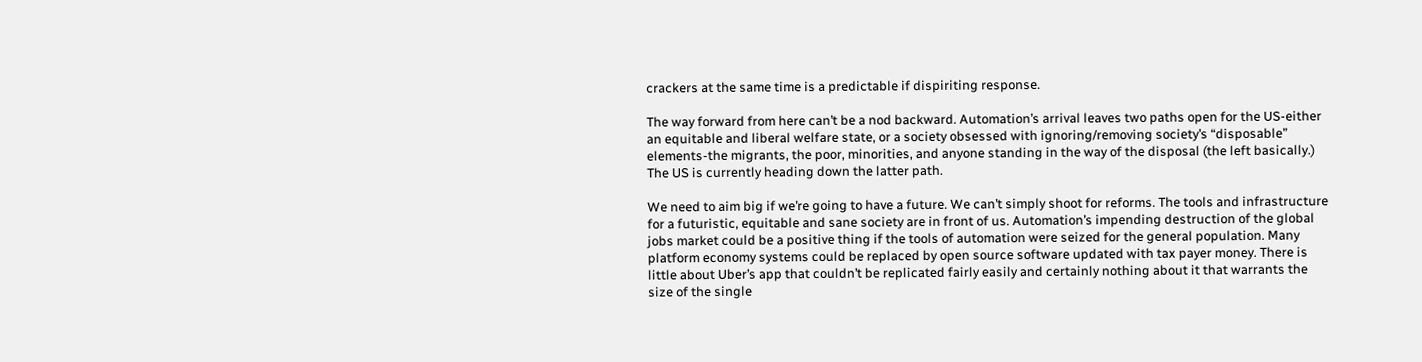crackers at the same time is a predictable if dispiriting response.

The way forward from here can’t be a nod backward. Automation’s arrival leaves two paths open for the US-either an equitable and liberal welfare state, or a society obsessed with ignoring/removing society’s “disposable” elements-the migrants, the poor, minorities, and anyone standing in the way of the disposal (the left basically.) The US is currently heading down the latter path.

We need to aim big if we’re going to have a future. We can’t simply shoot for reforms. The tools and infrastructure for a futuristic, equitable and sane society are in front of us. Automation’s impending destruction of the global jobs market could be a positive thing if the tools of automation were seized for the general population. Many platform economy systems could be replaced by open source software updated with tax payer money. There is little about Uber’s app that couldn’t be replicated fairly easily and certainly nothing about it that warrants the size of the single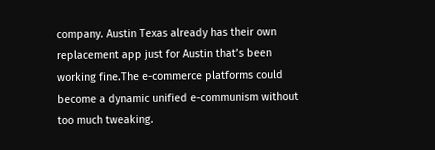company. Austin Texas already has their own replacement app just for Austin that’s been working fine.The e-commerce platforms could become a dynamic unified e-communism without too much tweaking.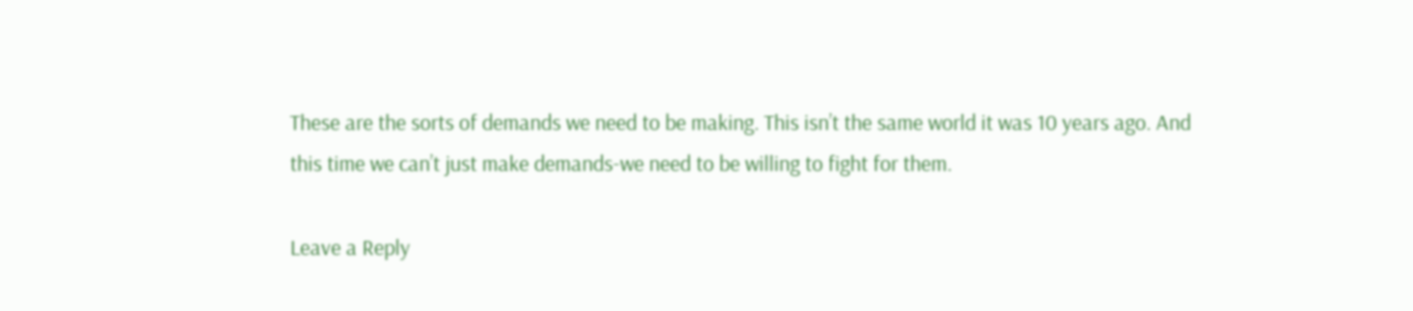These are the sorts of demands we need to be making. This isn’t the same world it was 10 years ago. And this time we can’t just make demands-we need to be willing to fight for them.

Leave a Reply